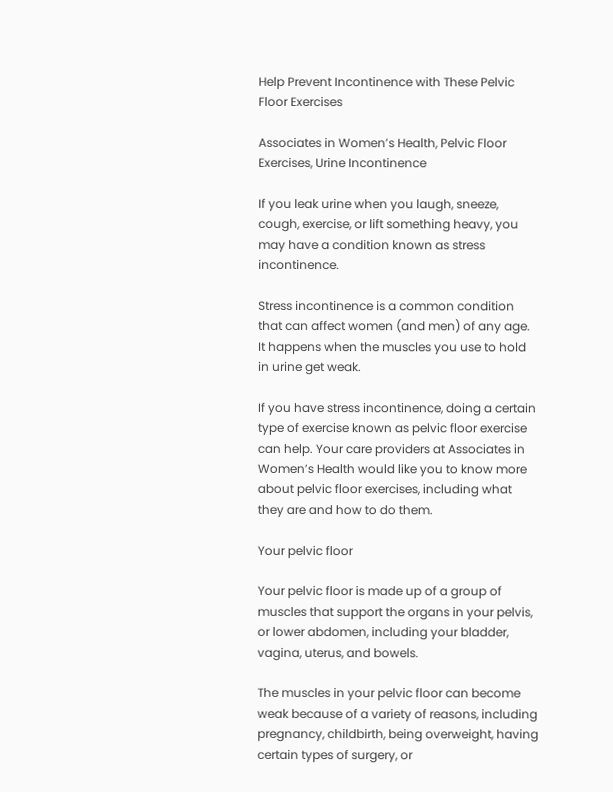Help Prevent Incontinence with These Pelvic Floor Exercises

Associates in Women’s Health, Pelvic Floor Exercises, Urine Incontinence

If you leak urine when you laugh, sneeze, cough, exercise, or lift something heavy, you may have a condition known as stress incontinence.

Stress incontinence is a common condition that can affect women (and men) of any age. It happens when the muscles you use to hold in urine get weak.

If you have stress incontinence, doing a certain type of exercise known as pelvic floor exercise can help. Your care providers at Associates in Women’s Health would like you to know more about pelvic floor exercises, including what they are and how to do them.

Your pelvic floor

Your pelvic floor is made up of a group of muscles that support the organs in your pelvis, or lower abdomen, including your bladder, vagina, uterus, and bowels.

The muscles in your pelvic floor can become weak because of a variety of reasons, including pregnancy, childbirth, being overweight, having certain types of surgery, or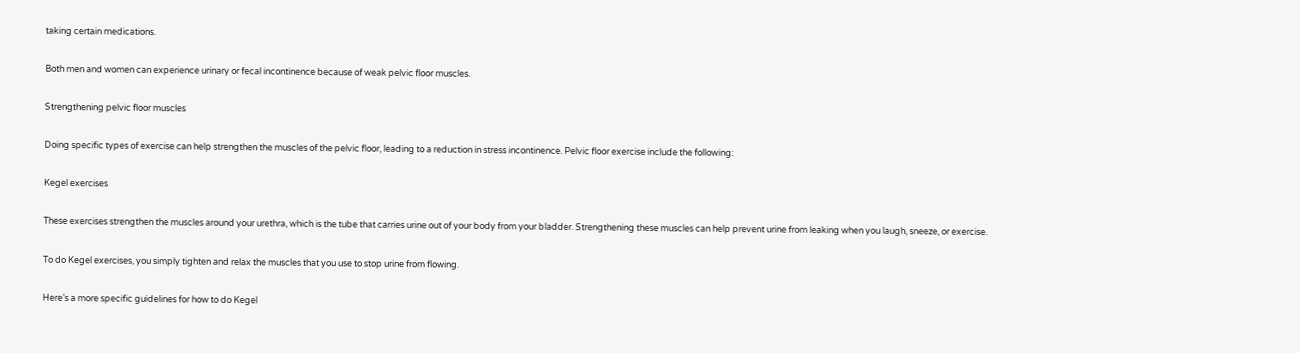taking certain medications.

Both men and women can experience urinary or fecal incontinence because of weak pelvic floor muscles.

Strengthening pelvic floor muscles

Doing specific types of exercise can help strengthen the muscles of the pelvic floor, leading to a reduction in stress incontinence. Pelvic floor exercise include the following:

Kegel exercises

These exercises strengthen the muscles around your urethra, which is the tube that carries urine out of your body from your bladder. Strengthening these muscles can help prevent urine from leaking when you laugh, sneeze, or exercise.

To do Kegel exercises, you simply tighten and relax the muscles that you use to stop urine from flowing.

Here’s a more specific guidelines for how to do Kegel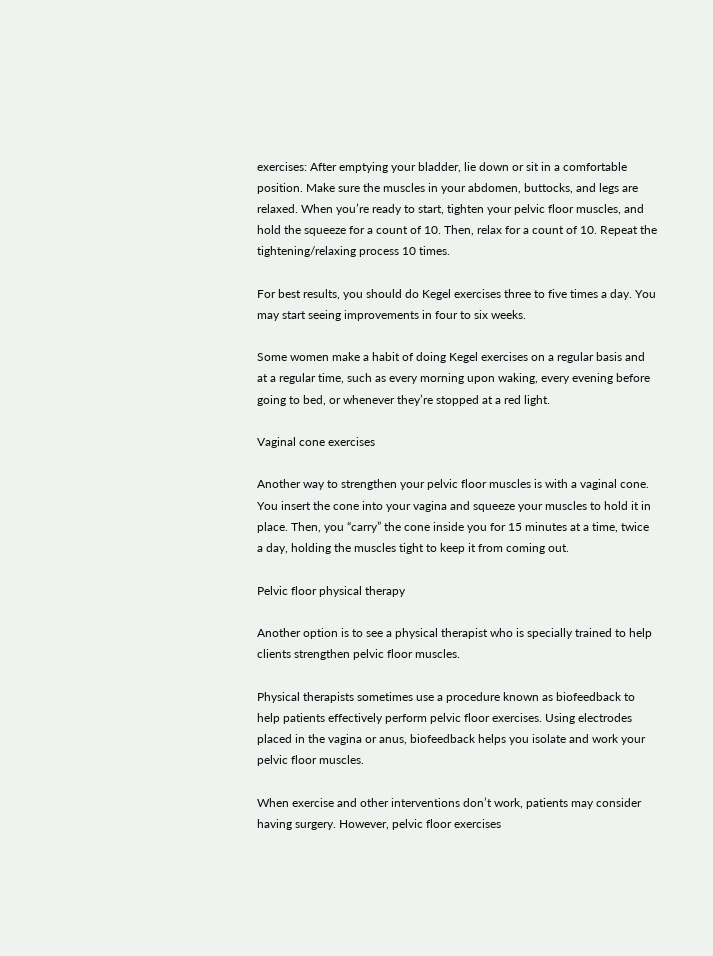exercises: After emptying your bladder, lie down or sit in a comfortable position. Make sure the muscles in your abdomen, buttocks, and legs are relaxed. When you’re ready to start, tighten your pelvic floor muscles, and hold the squeeze for a count of 10. Then, relax for a count of 10. Repeat the tightening/relaxing process 10 times.

For best results, you should do Kegel exercises three to five times a day. You may start seeing improvements in four to six weeks.

Some women make a habit of doing Kegel exercises on a regular basis and at a regular time, such as every morning upon waking, every evening before going to bed, or whenever they’re stopped at a red light.

Vaginal cone exercises

Another way to strengthen your pelvic floor muscles is with a vaginal cone. You insert the cone into your vagina and squeeze your muscles to hold it in place. Then, you “carry” the cone inside you for 15 minutes at a time, twice a day, holding the muscles tight to keep it from coming out.

Pelvic floor physical therapy

Another option is to see a physical therapist who is specially trained to help clients strengthen pelvic floor muscles.

Physical therapists sometimes use a procedure known as biofeedback to help patients effectively perform pelvic floor exercises. Using electrodes placed in the vagina or anus, biofeedback helps you isolate and work your pelvic floor muscles.

When exercise and other interventions don’t work, patients may consider having surgery. However, pelvic floor exercises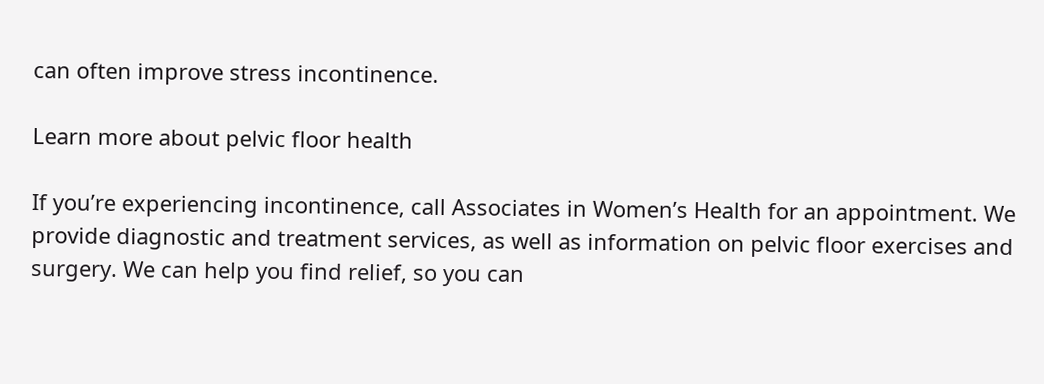can often improve stress incontinence.

Learn more about pelvic floor health

If you’re experiencing incontinence, call Associates in Women’s Health for an appointment. We provide diagnostic and treatment services, as well as information on pelvic floor exercises and surgery. We can help you find relief, so you can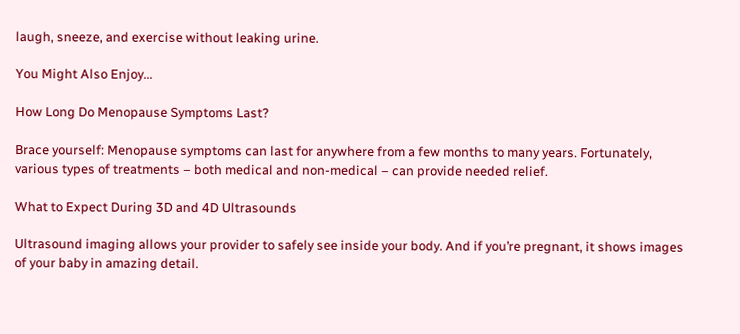laugh, sneeze, and exercise without leaking urine.

You Might Also Enjoy...

How Long Do Menopause Symptoms Last?

Brace yourself: Menopause symptoms can last for anywhere from a few months to many years. Fortunately, various types of treatments – both medical and non-medical – can provide needed relief.

What to Expect During 3D and 4D Ultrasounds

Ultrasound imaging allows your provider to safely see inside your body. And if you’re pregnant, it shows images of your baby in amazing detail.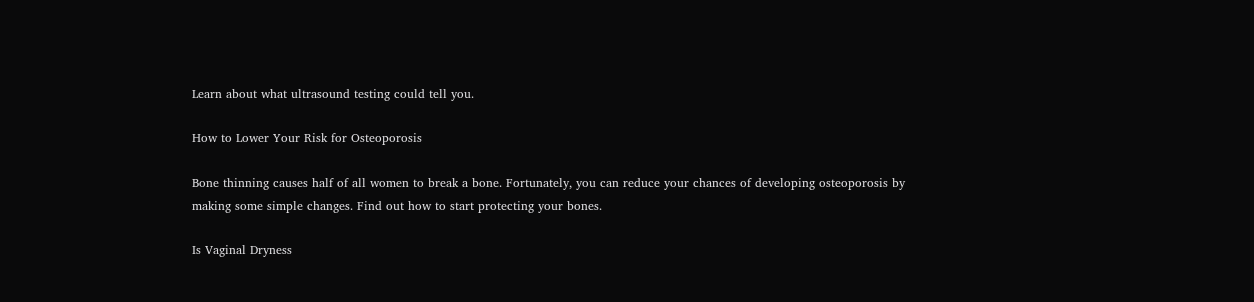Learn about what ultrasound testing could tell you.

How to Lower Your Risk for Osteoporosis

Bone thinning causes half of all women to break a bone. Fortunately, you can reduce your chances of developing osteoporosis by making some simple changes. Find out how to start protecting your bones.

Is Vaginal Dryness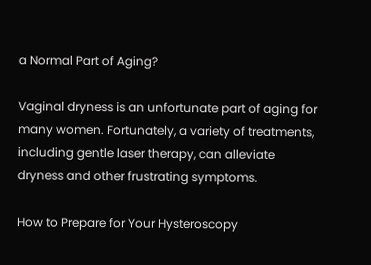a Normal Part of Aging?

Vaginal dryness is an unfortunate part of aging for many women. Fortunately, a variety of treatments, including gentle laser therapy, can alleviate dryness and other frustrating symptoms.

How to Prepare for Your Hysteroscopy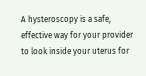A hysteroscopy is a safe, effective way for your provider to look inside your uterus for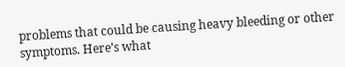problems that could be causing heavy bleeding or other symptoms. Here’s what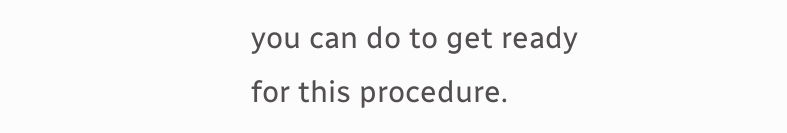you can do to get ready for this procedure.